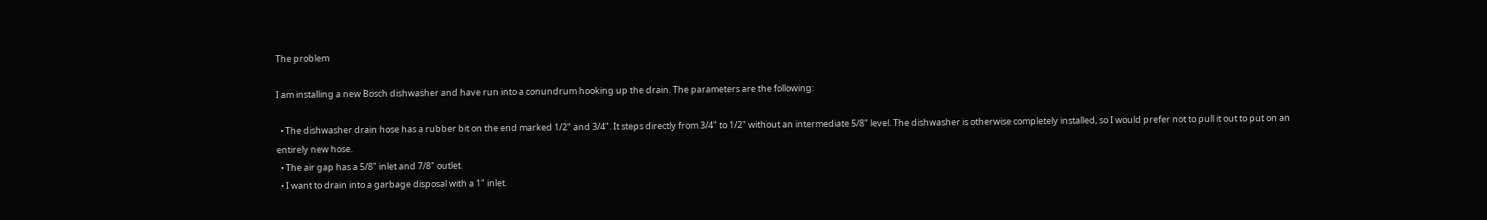The problem

I am installing a new Bosch dishwasher and have run into a conundrum hooking up the drain. The parameters are the following:

  • The dishwasher drain hose has a rubber bit on the end marked 1/2" and 3/4". It steps directly from 3/4" to 1/2" without an intermediate 5/8" level. The dishwasher is otherwise completely installed, so I would prefer not to pull it out to put on an entirely new hose.
  • The air gap has a 5/8" inlet and 7/8" outlet.
  • I want to drain into a garbage disposal with a 1" inlet.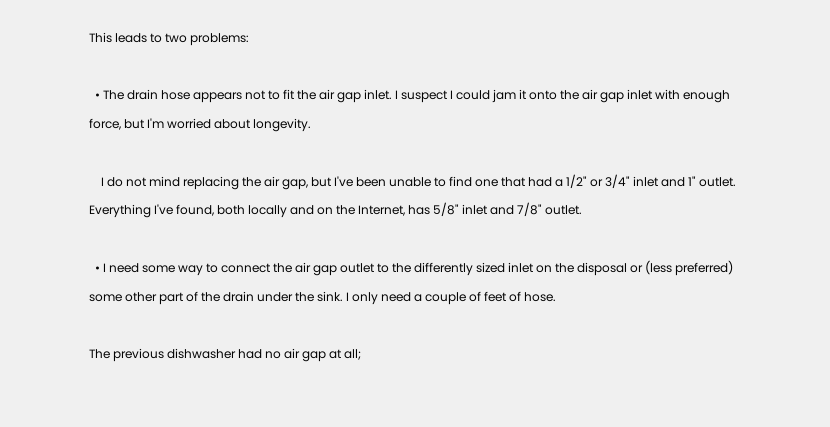This leads to two problems:

  • The drain hose appears not to fit the air gap inlet. I suspect I could jam it onto the air gap inlet with enough force, but I'm worried about longevity.

    I do not mind replacing the air gap, but I've been unable to find one that had a 1/2" or 3/4" inlet and 1" outlet. Everything I've found, both locally and on the Internet, has 5/8" inlet and 7/8" outlet.

  • I need some way to connect the air gap outlet to the differently sized inlet on the disposal or (less preferred) some other part of the drain under the sink. I only need a couple of feet of hose.

The previous dishwasher had no air gap at all;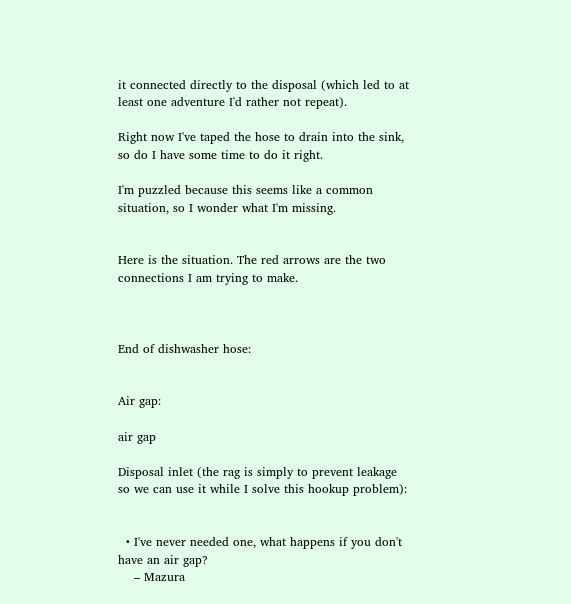it connected directly to the disposal (which led to at least one adventure I'd rather not repeat).

Right now I've taped the hose to drain into the sink, so do I have some time to do it right.

I'm puzzled because this seems like a common situation, so I wonder what I'm missing.


Here is the situation. The red arrows are the two connections I am trying to make.



End of dishwasher hose:


Air gap:

air gap

Disposal inlet (the rag is simply to prevent leakage so we can use it while I solve this hookup problem):


  • I've never needed one, what happens if you don't have an air gap?
    – Mazura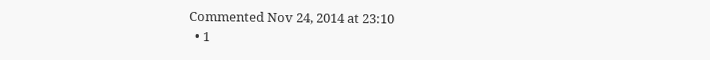Commented Nov 24, 2014 at 23:10
  • 1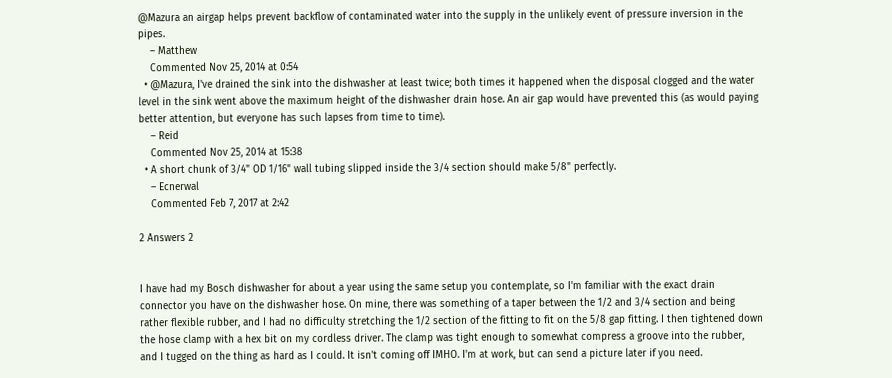@Mazura an airgap helps prevent backflow of contaminated water into the supply in the unlikely event of pressure inversion in the pipes.
    – Matthew
    Commented Nov 25, 2014 at 0:54
  • @Mazura, I've drained the sink into the dishwasher at least twice; both times it happened when the disposal clogged and the water level in the sink went above the maximum height of the dishwasher drain hose. An air gap would have prevented this (as would paying better attention, but everyone has such lapses from time to time).
    – Reid
    Commented Nov 25, 2014 at 15:38
  • A short chunk of 3/4" OD 1/16" wall tubing slipped inside the 3/4 section should make 5/8" perfectly.
    – Ecnerwal
    Commented Feb 7, 2017 at 2:42

2 Answers 2


I have had my Bosch dishwasher for about a year using the same setup you contemplate, so I'm familiar with the exact drain connector you have on the dishwasher hose. On mine, there was something of a taper between the 1/2 and 3/4 section and being rather flexible rubber, and I had no difficulty stretching the 1/2 section of the fitting to fit on the 5/8 gap fitting. I then tightened down the hose clamp with a hex bit on my cordless driver. The clamp was tight enough to somewhat compress a groove into the rubber, and I tugged on the thing as hard as I could. It isn't coming off IMHO. I'm at work, but can send a picture later if you need.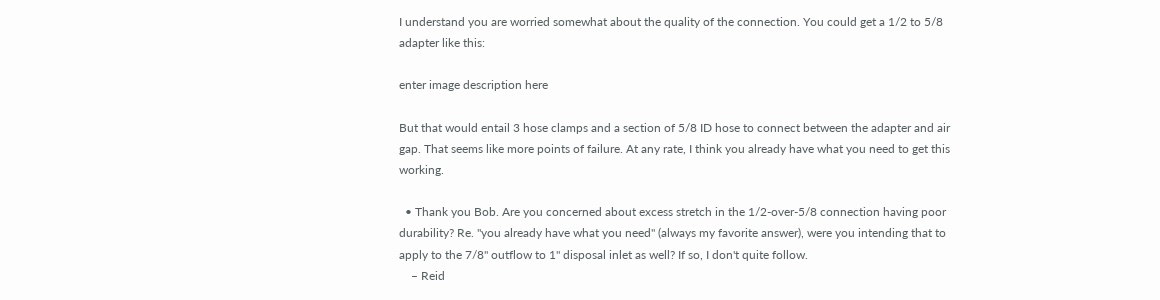I understand you are worried somewhat about the quality of the connection. You could get a 1/2 to 5/8 adapter like this:

enter image description here

But that would entail 3 hose clamps and a section of 5/8 ID hose to connect between the adapter and air gap. That seems like more points of failure. At any rate, I think you already have what you need to get this working.

  • Thank you Bob. Are you concerned about excess stretch in the 1/2-over-5/8 connection having poor durability? Re. "you already have what you need" (always my favorite answer), were you intending that to apply to the 7/8" outflow to 1" disposal inlet as well? If so, I don't quite follow.
    – Reid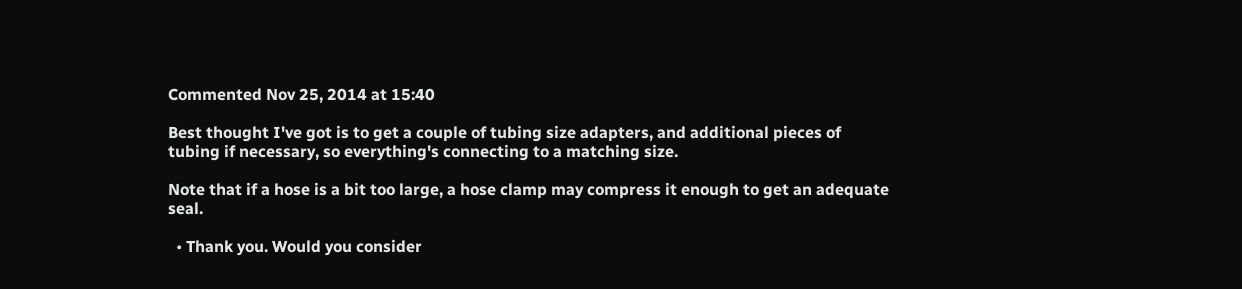Commented Nov 25, 2014 at 15:40

Best thought I've got is to get a couple of tubing size adapters, and additional pieces of tubing if necessary, so everything's connecting to a matching size.

Note that if a hose is a bit too large, a hose clamp may compress it enough to get an adequate seal.

  • Thank you. Would you consider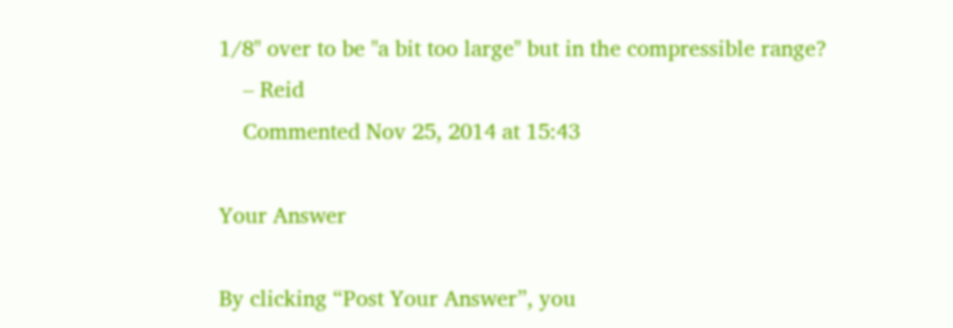1/8" over to be "a bit too large" but in the compressible range?
    – Reid
    Commented Nov 25, 2014 at 15:43

Your Answer

By clicking “Post Your Answer”, you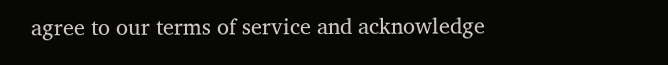agree to our terms of service and acknowledge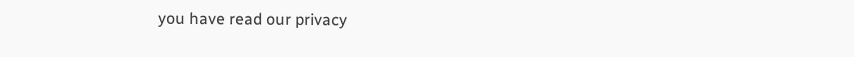you have read our privacy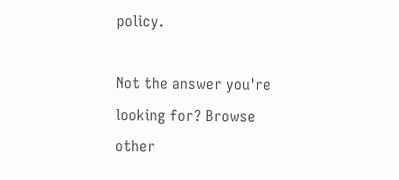policy.

Not the answer you're looking for? Browse other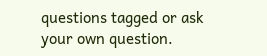questions tagged or ask your own question.